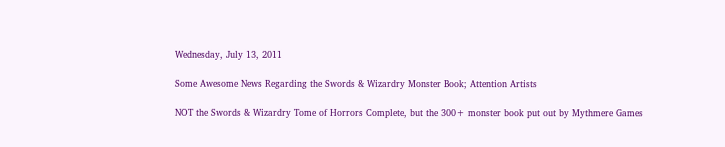Wednesday, July 13, 2011

Some Awesome News Regarding the Swords & Wizardry Monster Book; Attention Artists

NOT the Swords & Wizardry Tome of Horrors Complete, but the 300+ monster book put out by Mythmere Games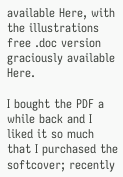available Here, with the illustrations free .doc version graciously available Here.

I bought the PDF a while back and I liked it so much that I purchased the softcover; recently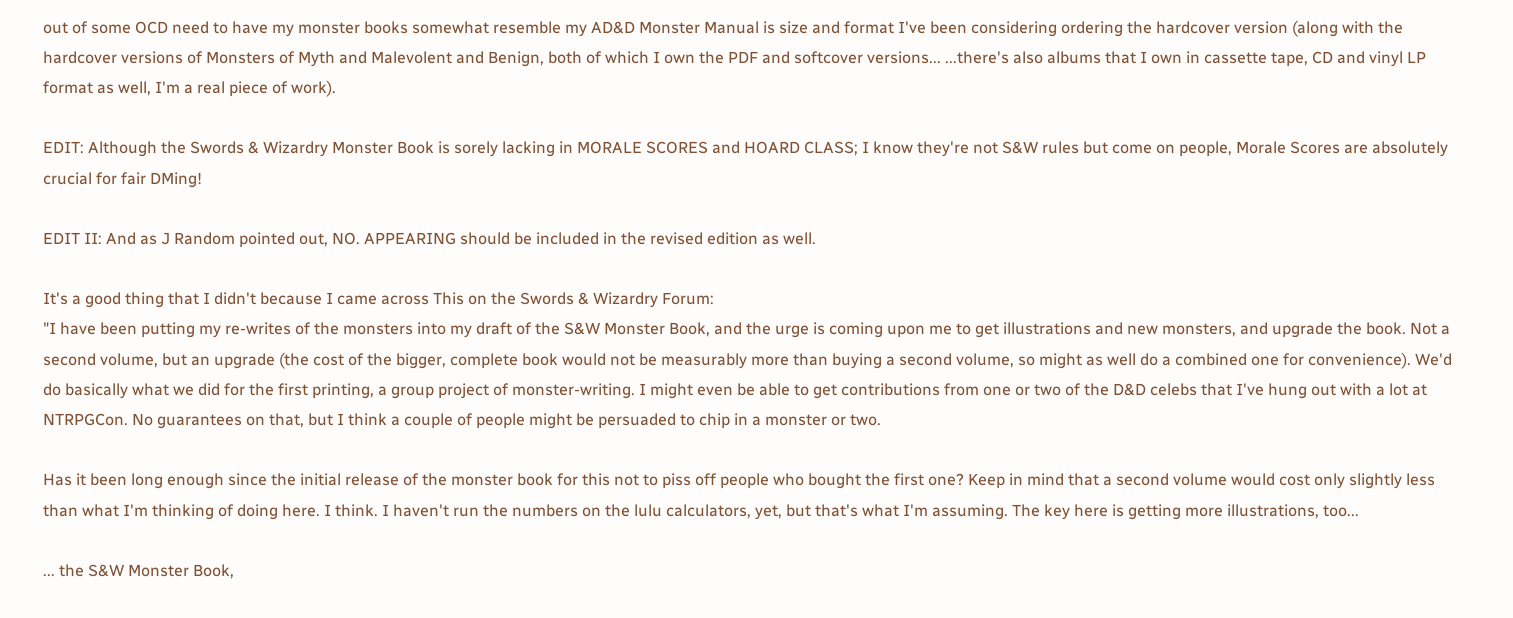out of some OCD need to have my monster books somewhat resemble my AD&D Monster Manual is size and format I've been considering ordering the hardcover version (along with the hardcover versions of Monsters of Myth and Malevolent and Benign, both of which I own the PDF and softcover versions... ...there's also albums that I own in cassette tape, CD and vinyl LP format as well, I'm a real piece of work).

EDIT: Although the Swords & Wizardry Monster Book is sorely lacking in MORALE SCORES and HOARD CLASS; I know they're not S&W rules but come on people, Morale Scores are absolutely crucial for fair DMing!

EDIT II: And as J Random pointed out, NO. APPEARING should be included in the revised edition as well.

It's a good thing that I didn't because I came across This on the Swords & Wizardry Forum:
"I have been putting my re-writes of the monsters into my draft of the S&W Monster Book, and the urge is coming upon me to get illustrations and new monsters, and upgrade the book. Not a second volume, but an upgrade (the cost of the bigger, complete book would not be measurably more than buying a second volume, so might as well do a combined one for convenience). We'd do basically what we did for the first printing, a group project of monster-writing. I might even be able to get contributions from one or two of the D&D celebs that I've hung out with a lot at NTRPGCon. No guarantees on that, but I think a couple of people might be persuaded to chip in a monster or two.

Has it been long enough since the initial release of the monster book for this not to piss off people who bought the first one? Keep in mind that a second volume would cost only slightly less than what I'm thinking of doing here. I think. I haven't run the numbers on the lulu calculators, yet, but that's what I'm assuming. The key here is getting more illustrations, too...

... the S&W Monster Book,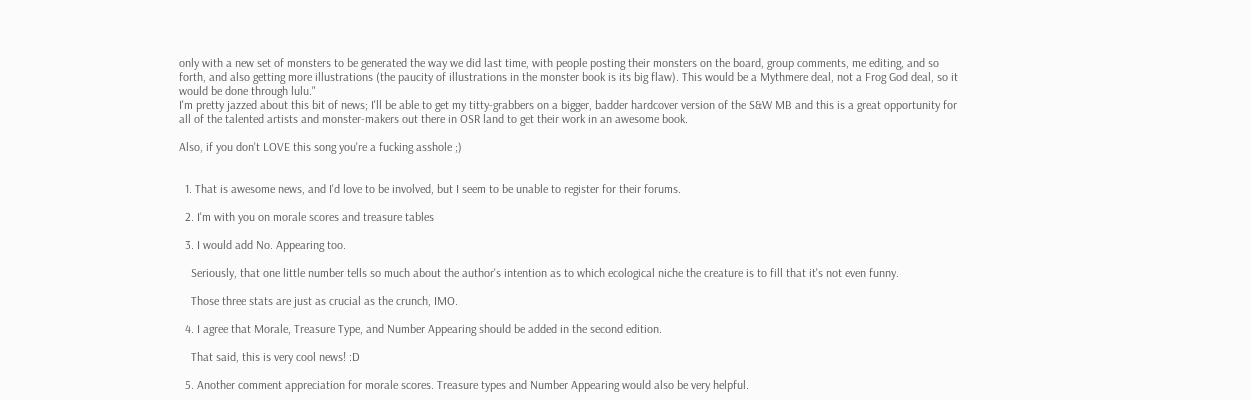only with a new set of monsters to be generated the way we did last time, with people posting their monsters on the board, group comments, me editing, and so forth, and also getting more illustrations (the paucity of illustrations in the monster book is its big flaw). This would be a Mythmere deal, not a Frog God deal, so it would be done through lulu."
I'm pretty jazzed about this bit of news; I'll be able to get my titty-grabbers on a bigger, badder hardcover version of the S&W MB and this is a great opportunity for all of the talented artists and monster-makers out there in OSR land to get their work in an awesome book.

Also, if you don't LOVE this song you're a fucking asshole ;)


  1. That is awesome news, and I'd love to be involved, but I seem to be unable to register for their forums.

  2. I'm with you on morale scores and treasure tables

  3. I would add No. Appearing too.

    Seriously, that one little number tells so much about the author's intention as to which ecological niche the creature is to fill that it's not even funny.

    Those three stats are just as crucial as the crunch, IMO.

  4. I agree that Morale, Treasure Type, and Number Appearing should be added in the second edition.

    That said, this is very cool news! :D

  5. Another comment appreciation for morale scores. Treasure types and Number Appearing would also be very helpful.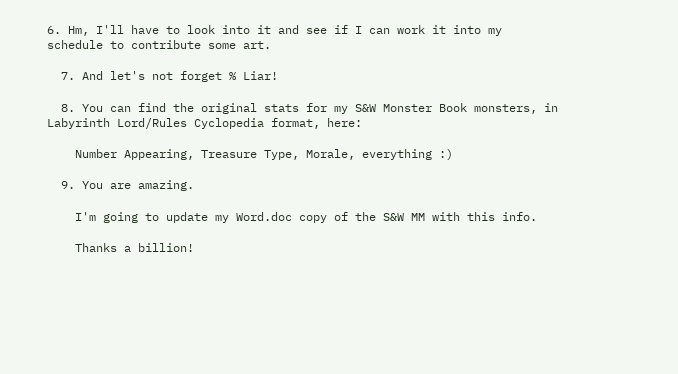6. Hm, I'll have to look into it and see if I can work it into my schedule to contribute some art.

  7. And let's not forget % Liar!

  8. You can find the original stats for my S&W Monster Book monsters, in Labyrinth Lord/Rules Cyclopedia format, here:

    Number Appearing, Treasure Type, Morale, everything :)

  9. You are amazing.

    I'm going to update my Word.doc copy of the S&W MM with this info.

    Thanks a billion!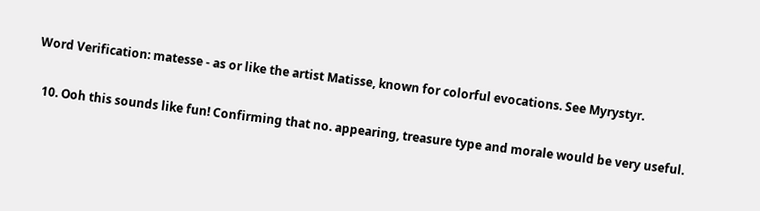Word Verification: matesse - as or like the artist Matisse, known for colorful evocations. See Myrystyr.

  10. Ooh this sounds like fun! Confirming that no. appearing, treasure type and morale would be very useful.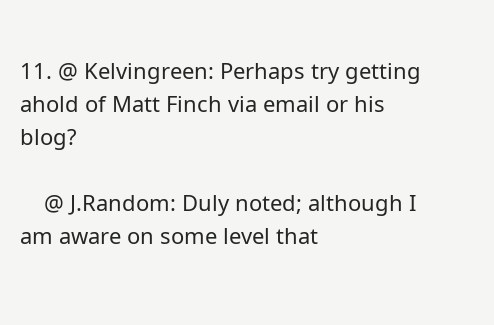11. @ Kelvingreen: Perhaps try getting ahold of Matt Finch via email or his blog?

    @ J.Random: Duly noted; although I am aware on some level that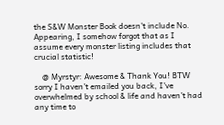the S&W Monster Book doesn't include No. Appearing, I somehow forgot that as I assume every monster listing includes that crucial statistic!

    @ Myrstyr: Awesome & Thank You! BTW sorry I haven't emailed you back, I've overwhelmed by school & life and haven't had any time to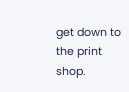get down to the print shop.